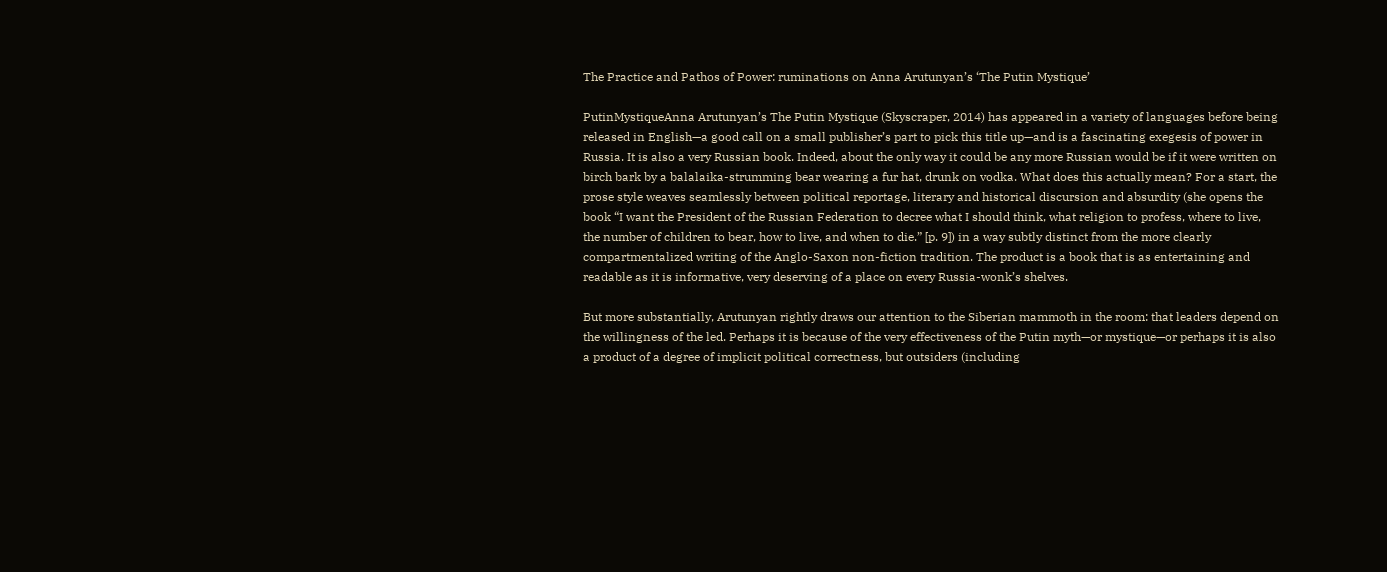The Practice and Pathos of Power: ruminations on Anna Arutunyan’s ‘The Putin Mystique’

PutinMystiqueAnna Arutunyan’s The Putin Mystique (Skyscraper, 2014) has appeared in a variety of languages before being released in English—a good call on a small publisher’s part to pick this title up—and is a fascinating exegesis of power in Russia. It is also a very Russian book. Indeed, about the only way it could be any more Russian would be if it were written on birch bark by a balalaika-strumming bear wearing a fur hat, drunk on vodka. What does this actually mean? For a start, the prose style weaves seamlessly between political reportage, literary and historical discursion and absurdity (she opens the book “I want the President of the Russian Federation to decree what I should think, what religion to profess, where to live, the number of children to bear, how to live, and when to die.” [p. 9]) in a way subtly distinct from the more clearly compartmentalized writing of the Anglo-Saxon non-fiction tradition. The product is a book that is as entertaining and readable as it is informative, very deserving of a place on every Russia-wonk’s shelves.

But more substantially, Arutunyan rightly draws our attention to the Siberian mammoth in the room: that leaders depend on the willingness of the led. Perhaps it is because of the very effectiveness of the Putin myth—or mystique—or perhaps it is also a product of a degree of implicit political correctness, but outsiders (including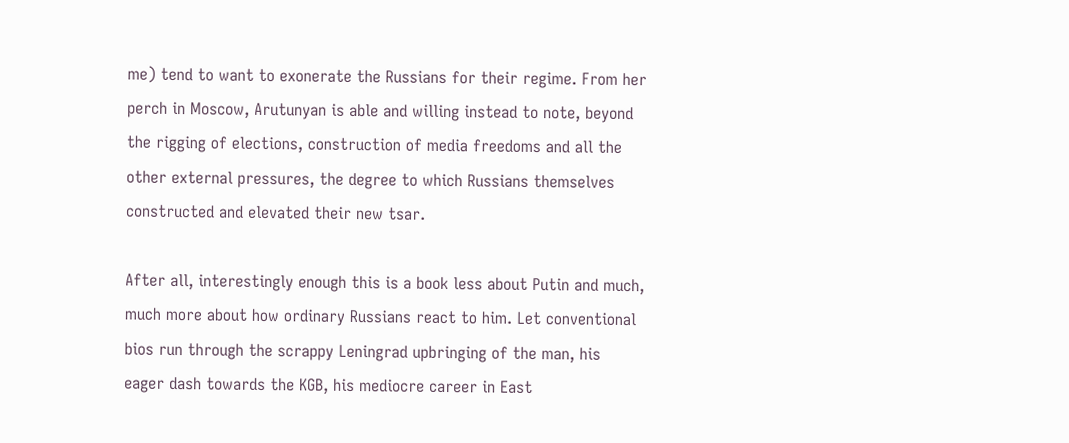me) tend to want to exonerate the Russians for their regime. From her perch in Moscow, Arutunyan is able and willing instead to note, beyond the rigging of elections, construction of media freedoms and all the other external pressures, the degree to which Russians themselves constructed and elevated their new tsar.

After all, interestingly enough this is a book less about Putin and much, much more about how ordinary Russians react to him. Let conventional bios run through the scrappy Leningrad upbringing of the man, his eager dash towards the KGB, his mediocre career in East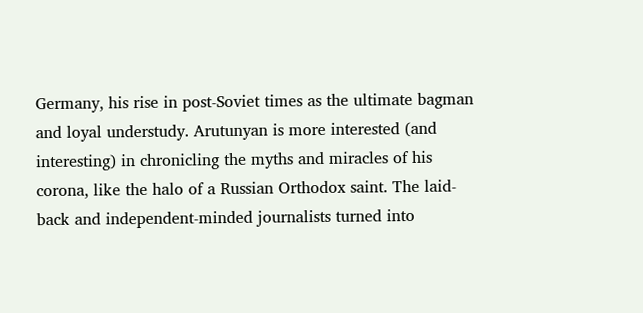Germany, his rise in post-Soviet times as the ultimate bagman and loyal understudy. Arutunyan is more interested (and interesting) in chronicling the myths and miracles of his corona, like the halo of a Russian Orthodox saint. The laid-back and independent-minded journalists turned into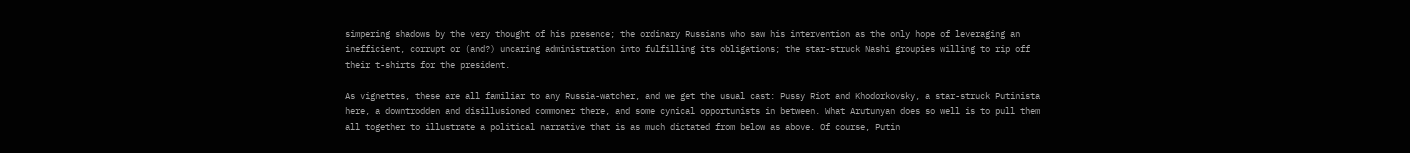simpering shadows by the very thought of his presence; the ordinary Russians who saw his intervention as the only hope of leveraging an inefficient, corrupt or (and?) uncaring administration into fulfilling its obligations; the star-struck Nashi groupies willing to rip off their t-shirts for the president.

As vignettes, these are all familiar to any Russia-watcher, and we get the usual cast: Pussy Riot and Khodorkovsky, a star-struck Putinista here, a downtrodden and disillusioned commoner there, and some cynical opportunists in between. What Arutunyan does so well is to pull them all together to illustrate a political narrative that is as much dictated from below as above. Of course, Putin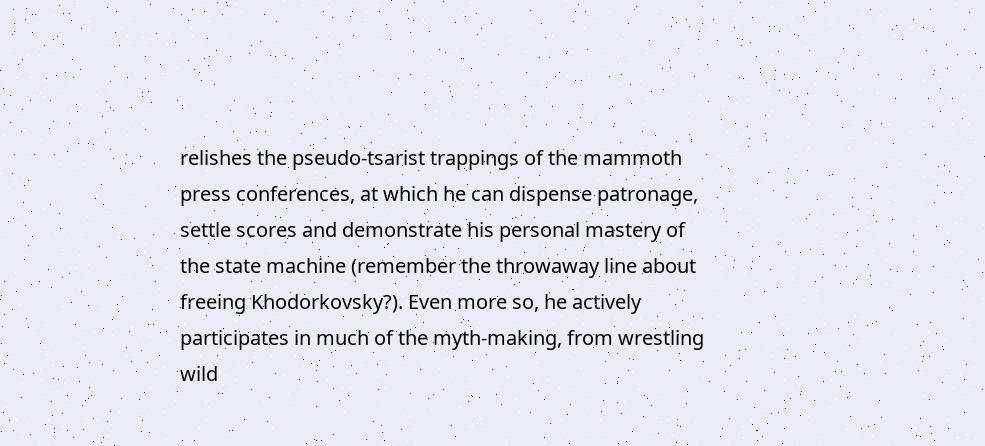relishes the pseudo-tsarist trappings of the mammoth press conferences, at which he can dispense patronage, settle scores and demonstrate his personal mastery of the state machine (remember the throwaway line about freeing Khodorkovsky?). Even more so, he actively participates in much of the myth-making, from wrestling wild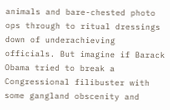animals and bare-chested photo ops through to ritual dressings down of underachieving officials. But imagine if Barack Obama tried to break a Congressional filibuster with some gangland obscenity and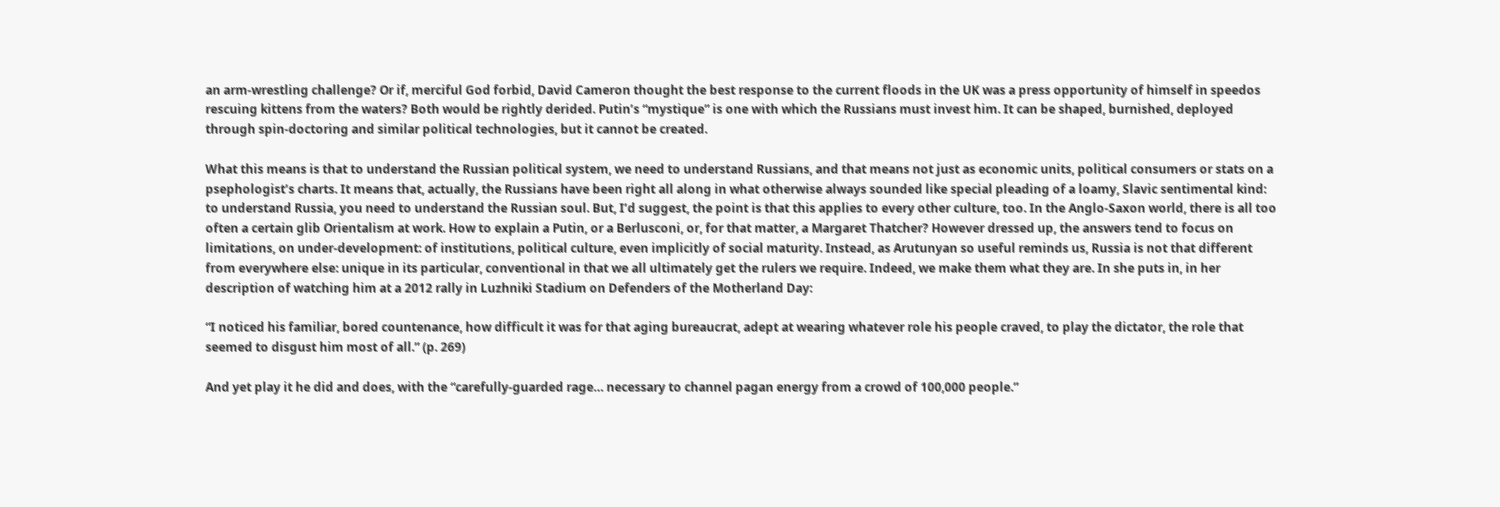an arm-wrestling challenge? Or if, merciful God forbid, David Cameron thought the best response to the current floods in the UK was a press opportunity of himself in speedos rescuing kittens from the waters? Both would be rightly derided. Putin’s “mystique” is one with which the Russians must invest him. It can be shaped, burnished, deployed through spin-doctoring and similar political technologies, but it cannot be created.

What this means is that to understand the Russian political system, we need to understand Russians, and that means not just as economic units, political consumers or stats on a psephologist’s charts. It means that, actually, the Russians have been right all along in what otherwise always sounded like special pleading of a loamy, Slavic sentimental kind: to understand Russia, you need to understand the Russian soul. But, I’d suggest, the point is that this applies to every other culture, too. In the Anglo-Saxon world, there is all too often a certain glib Orientalism at work. How to explain a Putin, or a Berlusconi, or, for that matter, a Margaret Thatcher? However dressed up, the answers tend to focus on limitations, on under-development: of institutions, political culture, even implicitly of social maturity. Instead, as Arutunyan so useful reminds us, Russia is not that different from everywhere else: unique in its particular, conventional in that we all ultimately get the rulers we require. Indeed, we make them what they are. In she puts in, in her description of watching him at a 2012 rally in Luzhniki Stadium on Defenders of the Motherland Day:

“I noticed his familiar, bored countenance, how difficult it was for that aging bureaucrat, adept at wearing whatever role his people craved, to play the dictator, the role that seemed to disgust him most of all.” (p. 269)

And yet play it he did and does, with the “carefully-guarded rage… necessary to channel pagan energy from a crowd of 100,000 people.”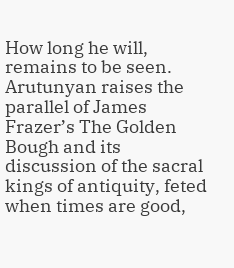How long he will, remains to be seen. Arutunyan raises the parallel of James Frazer’s The Golden Bough and its discussion of the sacral kings of antiquity, feted when times are good,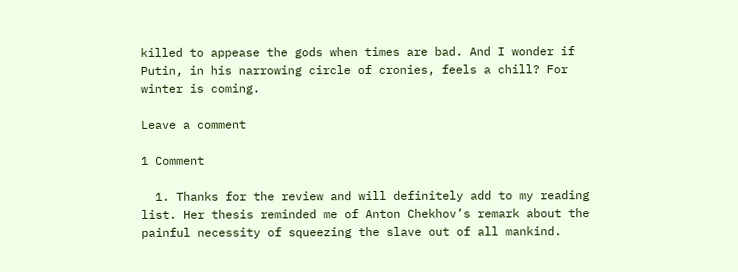killed to appease the gods when times are bad. And I wonder if Putin, in his narrowing circle of cronies, feels a chill? For winter is coming.

Leave a comment

1 Comment

  1. Thanks for the review and will definitely add to my reading list. Her thesis reminded me of Anton Chekhov’s remark about the painful necessity of squeezing the slave out of all mankind.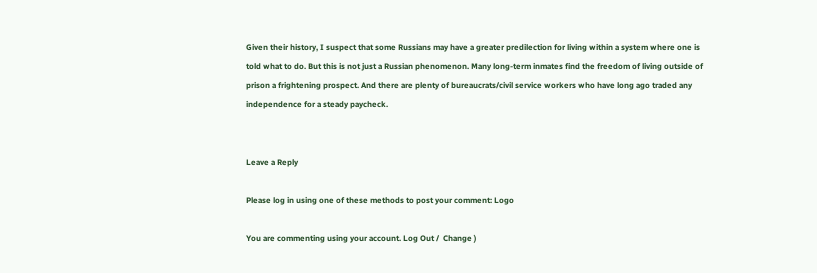Given their history, I suspect that some Russians may have a greater predilection for living within a system where one is told what to do. But this is not just a Russian phenomenon. Many long-term inmates find the freedom of living outside of prison a frightening prospect. And there are plenty of bureaucrats/civil service workers who have long ago traded any independence for a steady paycheck.


Leave a Reply

Please log in using one of these methods to post your comment: Logo

You are commenting using your account. Log Out /  Change )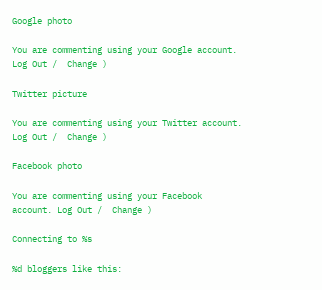Google photo

You are commenting using your Google account. Log Out /  Change )

Twitter picture

You are commenting using your Twitter account. Log Out /  Change )

Facebook photo

You are commenting using your Facebook account. Log Out /  Change )

Connecting to %s

%d bloggers like this: